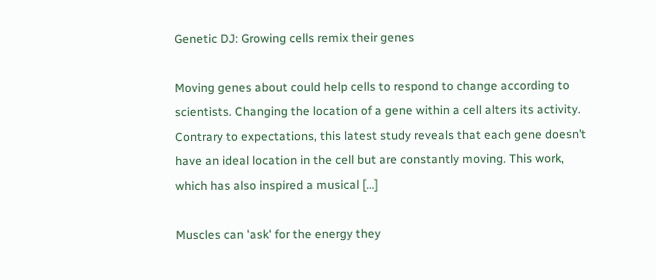Genetic DJ: Growing cells remix their genes

Moving genes about could help cells to respond to change according to scientists. Changing the location of a gene within a cell alters its activity. Contrary to expectations, this latest study reveals that each gene doesn’t have an ideal location in the cell but are constantly moving. This work, which has also inspired a musical […]

Muscles can 'ask' for the energy they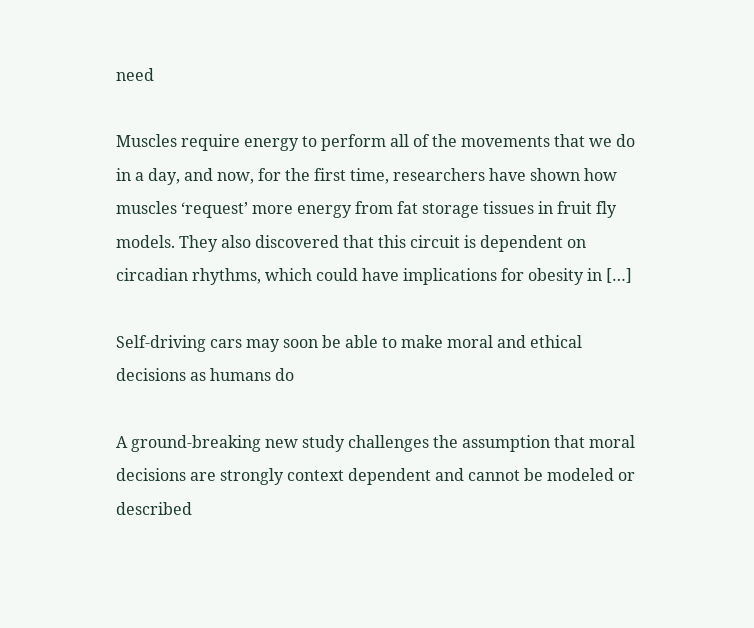need

Muscles require energy to perform all of the movements that we do in a day, and now, for the first time, researchers have shown how muscles ‘request’ more energy from fat storage tissues in fruit fly models. They also discovered that this circuit is dependent on circadian rhythms, which could have implications for obesity in […]

Self-driving cars may soon be able to make moral and ethical decisions as humans do

A ground-breaking new study challenges the assumption that moral decisions are strongly context dependent and cannot be modeled or described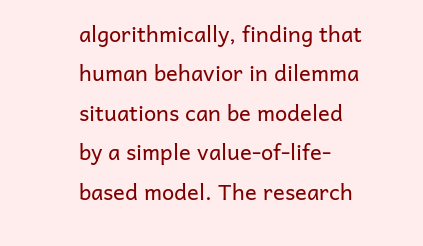algorithmically, finding that human behavior in dilemma situations can be modeled by a simple value-of-life-based model. The research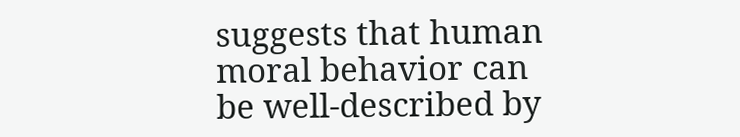suggests that human moral behavior can be well-described by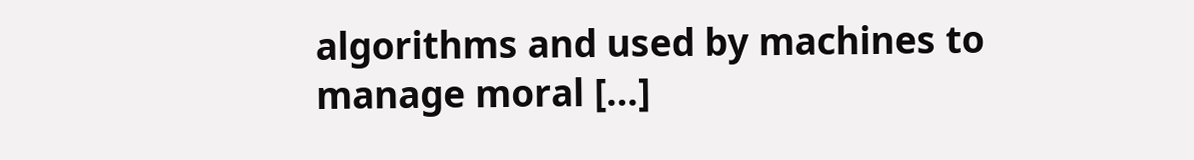algorithms and used by machines to manage moral […]